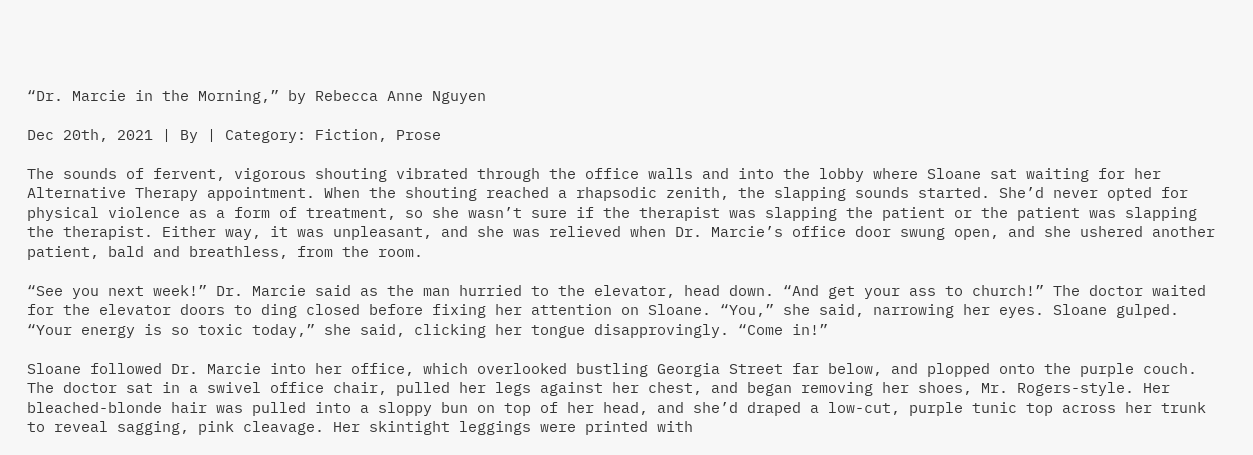“Dr. Marcie in the Morning,” by Rebecca Anne Nguyen

Dec 20th, 2021 | By | Category: Fiction, Prose

The sounds of fervent, vigorous shouting vibrated through the office walls and into the lobby where Sloane sat waiting for her Alternative Therapy appointment. When the shouting reached a rhapsodic zenith, the slapping sounds started. She’d never opted for physical violence as a form of treatment, so she wasn’t sure if the therapist was slapping the patient or the patient was slapping the therapist. Either way, it was unpleasant, and she was relieved when Dr. Marcie’s office door swung open, and she ushered another patient, bald and breathless, from the room.

“See you next week!” Dr. Marcie said as the man hurried to the elevator, head down. “And get your ass to church!” The doctor waited for the elevator doors to ding closed before fixing her attention on Sloane. “You,” she said, narrowing her eyes. Sloane gulped. “Your energy is so toxic today,” she said, clicking her tongue disapprovingly. “Come in!”

Sloane followed Dr. Marcie into her office, which overlooked bustling Georgia Street far below, and plopped onto the purple couch. The doctor sat in a swivel office chair, pulled her legs against her chest, and began removing her shoes, Mr. Rogers-style. Her bleached-blonde hair was pulled into a sloppy bun on top of her head, and she’d draped a low-cut, purple tunic top across her trunk to reveal sagging, pink cleavage. Her skintight leggings were printed with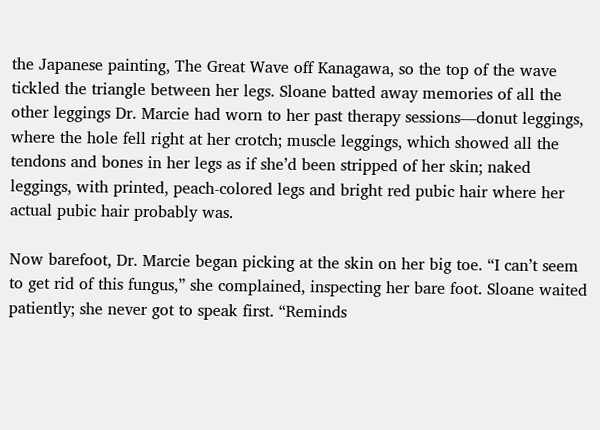the Japanese painting, The Great Wave off Kanagawa, so the top of the wave tickled the triangle between her legs. Sloane batted away memories of all the other leggings Dr. Marcie had worn to her past therapy sessions—donut leggings, where the hole fell right at her crotch; muscle leggings, which showed all the tendons and bones in her legs as if she’d been stripped of her skin; naked leggings, with printed, peach-colored legs and bright red pubic hair where her actual pubic hair probably was.

Now barefoot, Dr. Marcie began picking at the skin on her big toe. “I can’t seem to get rid of this fungus,” she complained, inspecting her bare foot. Sloane waited patiently; she never got to speak first. “Reminds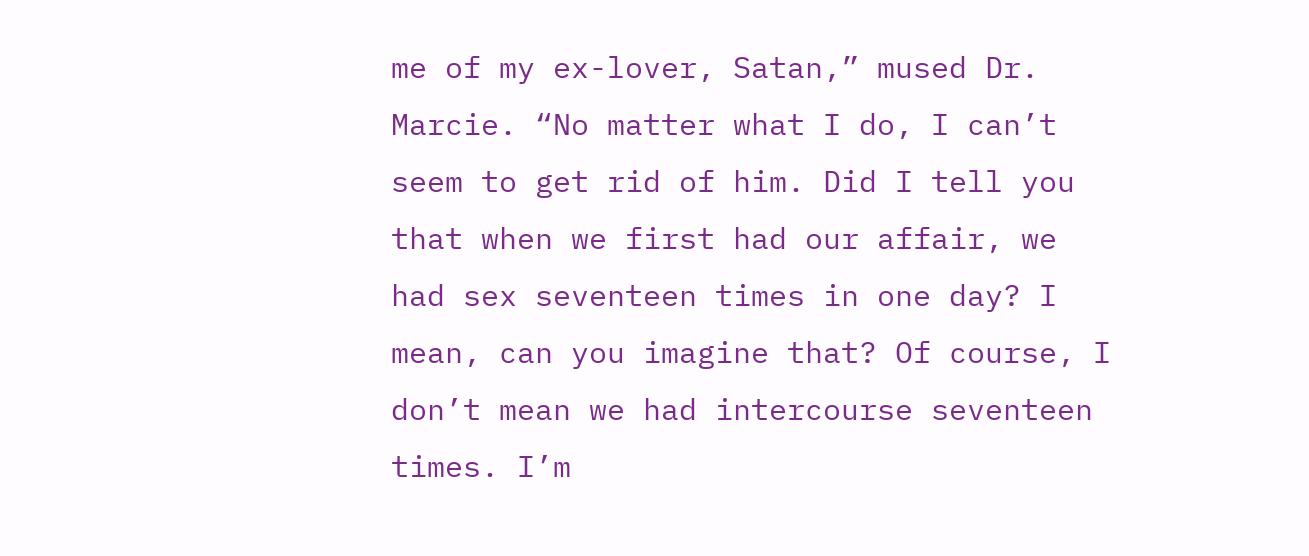me of my ex-lover, Satan,” mused Dr. Marcie. “No matter what I do, I can’t seem to get rid of him. Did I tell you that when we first had our affair, we had sex seventeen times in one day? I mean, can you imagine that? Of course, I don’t mean we had intercourse seventeen times. I’m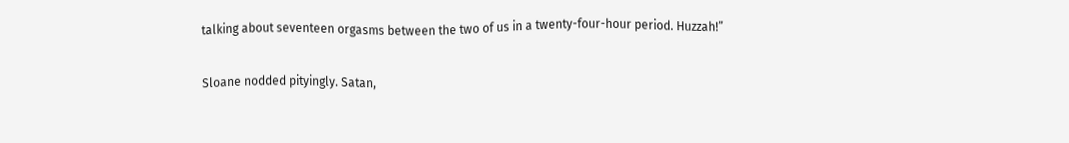talking about seventeen orgasms between the two of us in a twenty-four-hour period. Huzzah!”

Sloane nodded pityingly. Satan,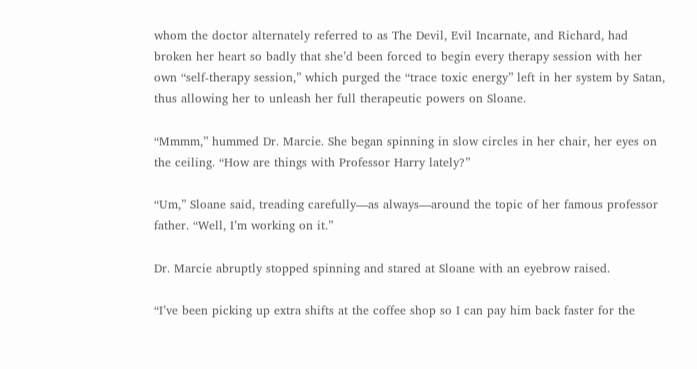whom the doctor alternately referred to as The Devil, Evil Incarnate, and Richard, had broken her heart so badly that she’d been forced to begin every therapy session with her own “self-therapy session,” which purged the “trace toxic energy” left in her system by Satan, thus allowing her to unleash her full therapeutic powers on Sloane.

“Mmmm,” hummed Dr. Marcie. She began spinning in slow circles in her chair, her eyes on the ceiling. “How are things with Professor Harry lately?”

“Um,” Sloane said, treading carefully—as always—around the topic of her famous professor father. “Well, I’m working on it.”

Dr. Marcie abruptly stopped spinning and stared at Sloane with an eyebrow raised.

“I’ve been picking up extra shifts at the coffee shop so I can pay him back faster for the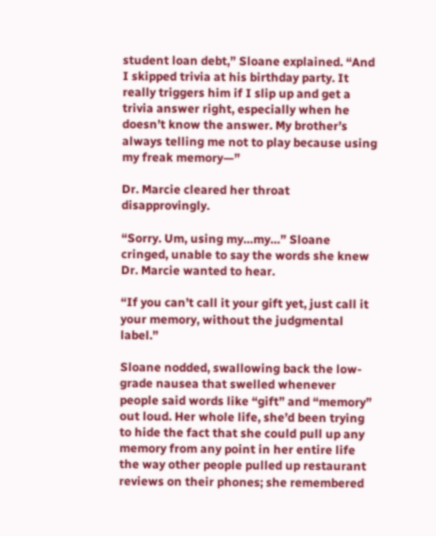student loan debt,” Sloane explained. “And I skipped trivia at his birthday party. It really triggers him if I slip up and get a trivia answer right, especially when he doesn’t know the answer. My brother’s always telling me not to play because using my freak memory—”

Dr. Marcie cleared her throat disapprovingly.

“Sorry. Um, using my…my…” Sloane cringed, unable to say the words she knew Dr. Marcie wanted to hear.

“If you can’t call it your gift yet, just call it your memory, without the judgmental label.”

Sloane nodded, swallowing back the low-grade nausea that swelled whenever people said words like “gift” and “memory” out loud. Her whole life, she’d been trying to hide the fact that she could pull up any memory from any point in her entire life the way other people pulled up restaurant reviews on their phones; she remembered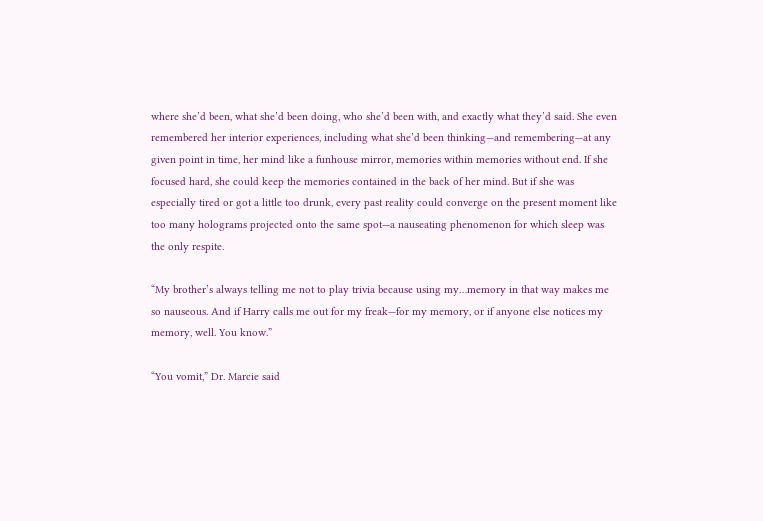where she’d been, what she’d been doing, who she’d been with, and exactly what they’d said. She even remembered her interior experiences, including what she’d been thinking—and remembering—at any given point in time, her mind like a funhouse mirror, memories within memories without end. If she focused hard, she could keep the memories contained in the back of her mind. But if she was especially tired or got a little too drunk, every past reality could converge on the present moment like too many holograms projected onto the same spot—a nauseating phenomenon for which sleep was the only respite.

“My brother’s always telling me not to play trivia because using my…memory in that way makes me so nauseous. And if Harry calls me out for my freak—for my memory, or if anyone else notices my memory, well. You know.”

“You vomit,” Dr. Marcie said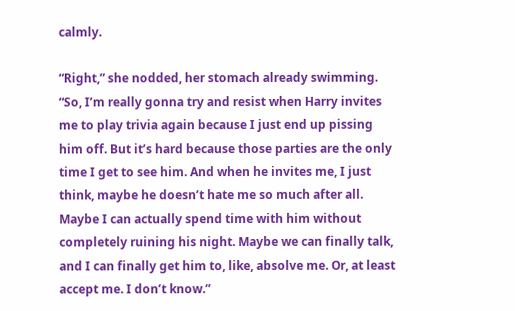calmly.

“Right,” she nodded, her stomach already swimming. “So, I’m really gonna try and resist when Harry invites me to play trivia again because I just end up pissing him off. But it’s hard because those parties are the only time I get to see him. And when he invites me, I just think, maybe he doesn’t hate me so much after all. Maybe I can actually spend time with him without completely ruining his night. Maybe we can finally talk, and I can finally get him to, like, absolve me. Or, at least accept me. I don’t know.”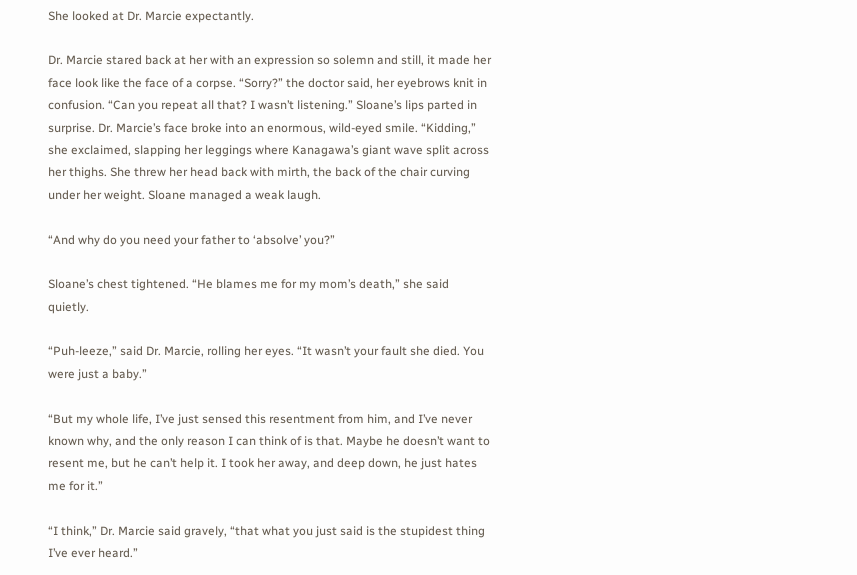She looked at Dr. Marcie expectantly.

Dr. Marcie stared back at her with an expression so solemn and still, it made her face look like the face of a corpse. “Sorry?” the doctor said, her eyebrows knit in confusion. “Can you repeat all that? I wasn’t listening.” Sloane’s lips parted in surprise. Dr. Marcie’s face broke into an enormous, wild-eyed smile. “Kidding,” she exclaimed, slapping her leggings where Kanagawa’s giant wave split across her thighs. She threw her head back with mirth, the back of the chair curving under her weight. Sloane managed a weak laugh.

“And why do you need your father to ‘absolve’ you?”

Sloane’s chest tightened. “He blames me for my mom’s death,” she said quietly.

“Puh-leeze,” said Dr. Marcie, rolling her eyes. “It wasn’t your fault she died. You were just a baby.”

“But my whole life, I’ve just sensed this resentment from him, and I’ve never known why, and the only reason I can think of is that. Maybe he doesn’t want to resent me, but he can’t help it. I took her away, and deep down, he just hates me for it.”

“I think,” Dr. Marcie said gravely, “that what you just said is the stupidest thing I’ve ever heard.”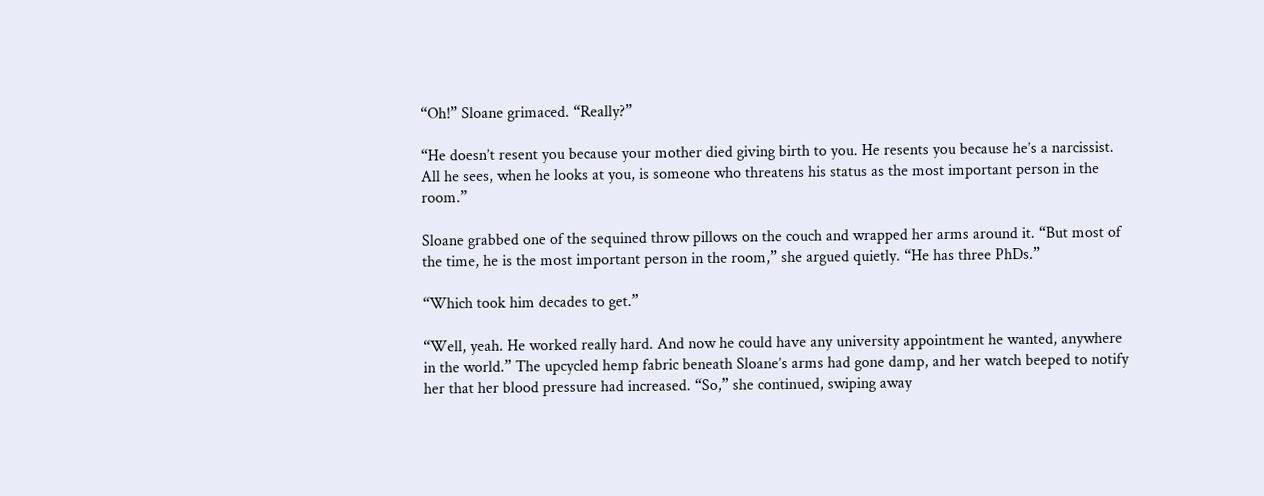“Oh!” Sloane grimaced. “Really?”

“He doesn’t resent you because your mother died giving birth to you. He resents you because he’s a narcissist. All he sees, when he looks at you, is someone who threatens his status as the most important person in the room.”

Sloane grabbed one of the sequined throw pillows on the couch and wrapped her arms around it. “But most of the time, he is the most important person in the room,” she argued quietly. “He has three PhDs.”

“Which took him decades to get.”

“Well, yeah. He worked really hard. And now he could have any university appointment he wanted, anywhere in the world.” The upcycled hemp fabric beneath Sloane’s arms had gone damp, and her watch beeped to notify her that her blood pressure had increased. “So,” she continued, swiping away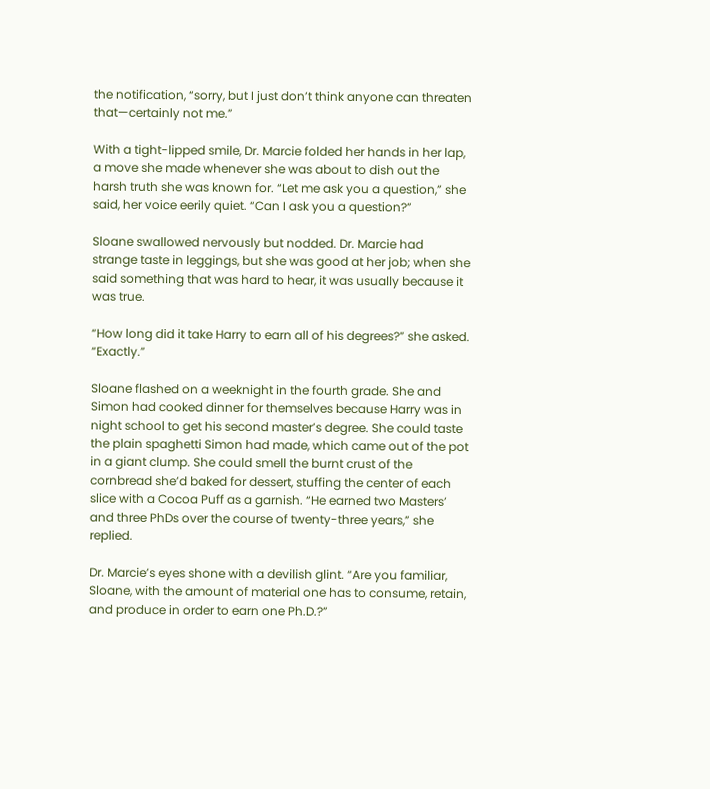the notification, “sorry, but I just don’t think anyone can threaten that—certainly not me.”

With a tight-lipped smile, Dr. Marcie folded her hands in her lap, a move she made whenever she was about to dish out the harsh truth she was known for. “Let me ask you a question,” she said, her voice eerily quiet. “Can I ask you a question?”

Sloane swallowed nervously but nodded. Dr. Marcie had strange taste in leggings, but she was good at her job; when she said something that was hard to hear, it was usually because it was true.

“How long did it take Harry to earn all of his degrees?” she asked. “Exactly.”

Sloane flashed on a weeknight in the fourth grade. She and Simon had cooked dinner for themselves because Harry was in night school to get his second master’s degree. She could taste the plain spaghetti Simon had made, which came out of the pot in a giant clump. She could smell the burnt crust of the cornbread she’d baked for dessert, stuffing the center of each slice with a Cocoa Puff as a garnish. “He earned two Masters’ and three PhDs over the course of twenty-three years,” she replied.

Dr. Marcie’s eyes shone with a devilish glint. “Are you familiar, Sloane, with the amount of material one has to consume, retain, and produce in order to earn one Ph.D.?”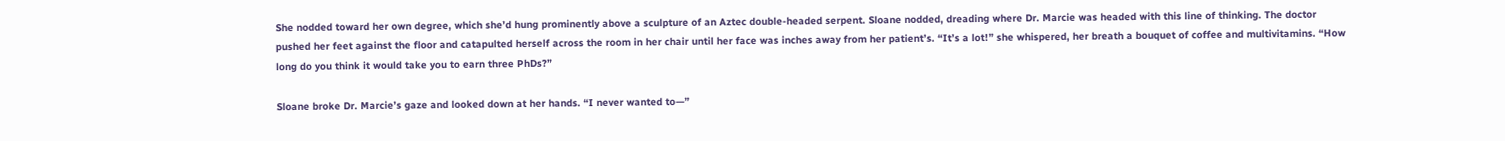She nodded toward her own degree, which she’d hung prominently above a sculpture of an Aztec double-headed serpent. Sloane nodded, dreading where Dr. Marcie was headed with this line of thinking. The doctor pushed her feet against the floor and catapulted herself across the room in her chair until her face was inches away from her patient’s. “It’s a lot!” she whispered, her breath a bouquet of coffee and multivitamins. “How long do you think it would take you to earn three PhDs?”

Sloane broke Dr. Marcie’s gaze and looked down at her hands. “I never wanted to—”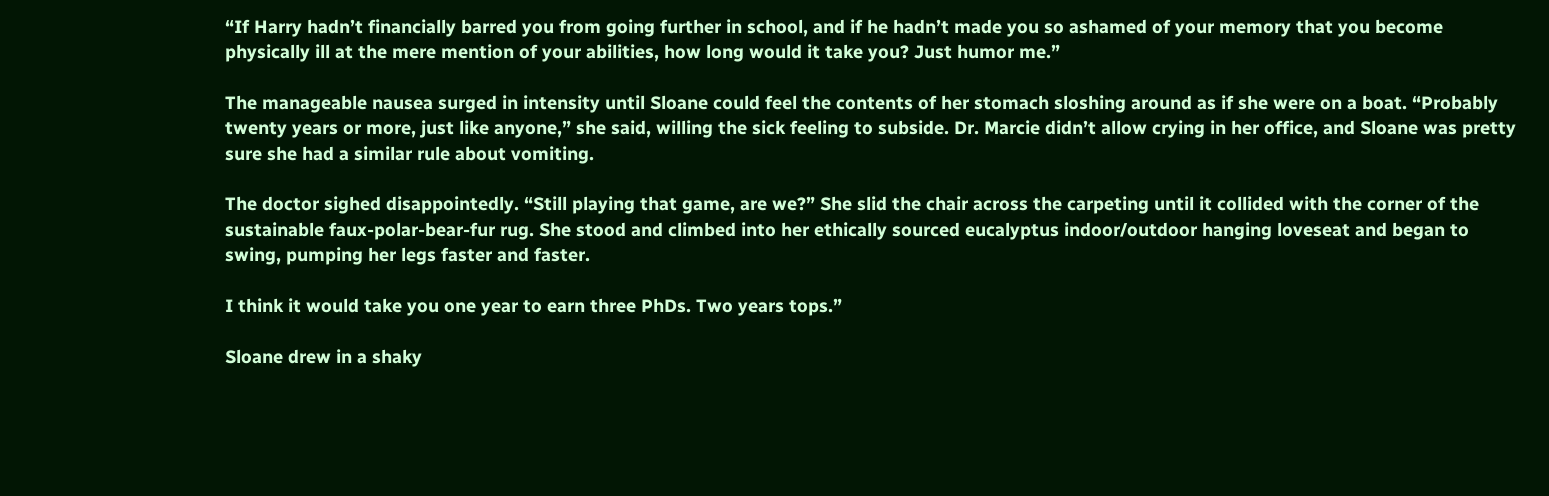“If Harry hadn’t financially barred you from going further in school, and if he hadn’t made you so ashamed of your memory that you become physically ill at the mere mention of your abilities, how long would it take you? Just humor me.”

The manageable nausea surged in intensity until Sloane could feel the contents of her stomach sloshing around as if she were on a boat. “Probably twenty years or more, just like anyone,” she said, willing the sick feeling to subside. Dr. Marcie didn’t allow crying in her office, and Sloane was pretty sure she had a similar rule about vomiting.

The doctor sighed disappointedly. “Still playing that game, are we?” She slid the chair across the carpeting until it collided with the corner of the sustainable faux-polar-bear-fur rug. She stood and climbed into her ethically sourced eucalyptus indoor/outdoor hanging loveseat and began to swing, pumping her legs faster and faster.

I think it would take you one year to earn three PhDs. Two years tops.”

Sloane drew in a shaky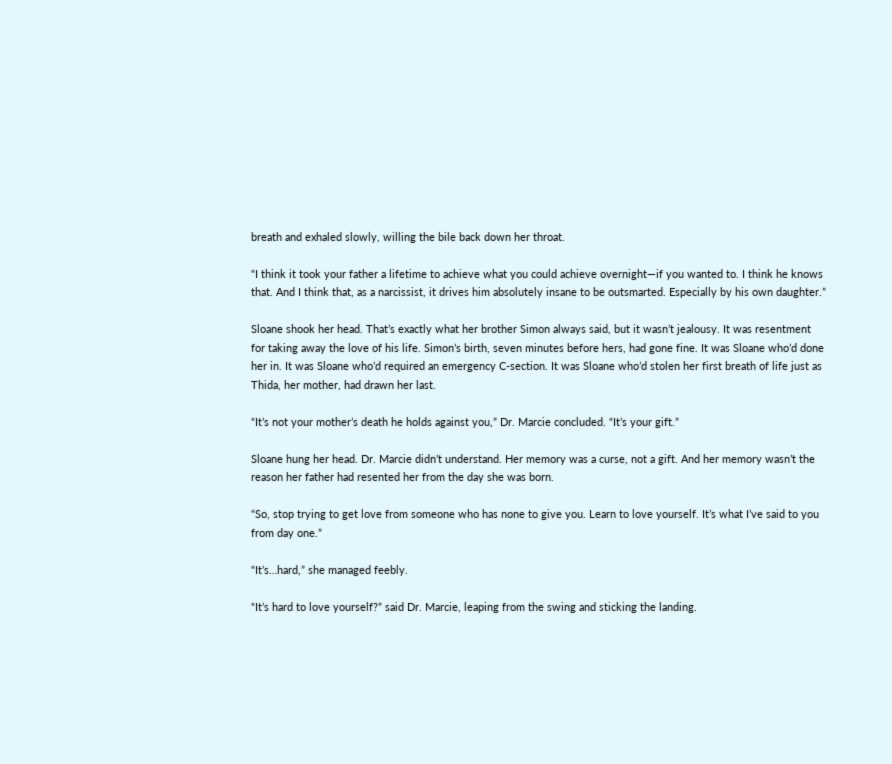breath and exhaled slowly, willing the bile back down her throat.

“I think it took your father a lifetime to achieve what you could achieve overnight—if you wanted to. I think he knows that. And I think that, as a narcissist, it drives him absolutely insane to be outsmarted. Especially by his own daughter.”

Sloane shook her head. That’s exactly what her brother Simon always said, but it wasn’t jealousy. It was resentment for taking away the love of his life. Simon’s birth, seven minutes before hers, had gone fine. It was Sloane who’d done her in. It was Sloane who’d required an emergency C-section. It was Sloane who’d stolen her first breath of life just as Thida, her mother, had drawn her last.

“It’s not your mother’s death he holds against you,” Dr. Marcie concluded. “It’s your gift.”

Sloane hung her head. Dr. Marcie didn’t understand. Her memory was a curse, not a gift. And her memory wasn’t the reason her father had resented her from the day she was born.

“So, stop trying to get love from someone who has none to give you. Learn to love yourself. It’s what I’ve said to you from day one.”

“It’s…hard,” she managed feebly.

“It’s hard to love yourself?” said Dr. Marcie, leaping from the swing and sticking the landing.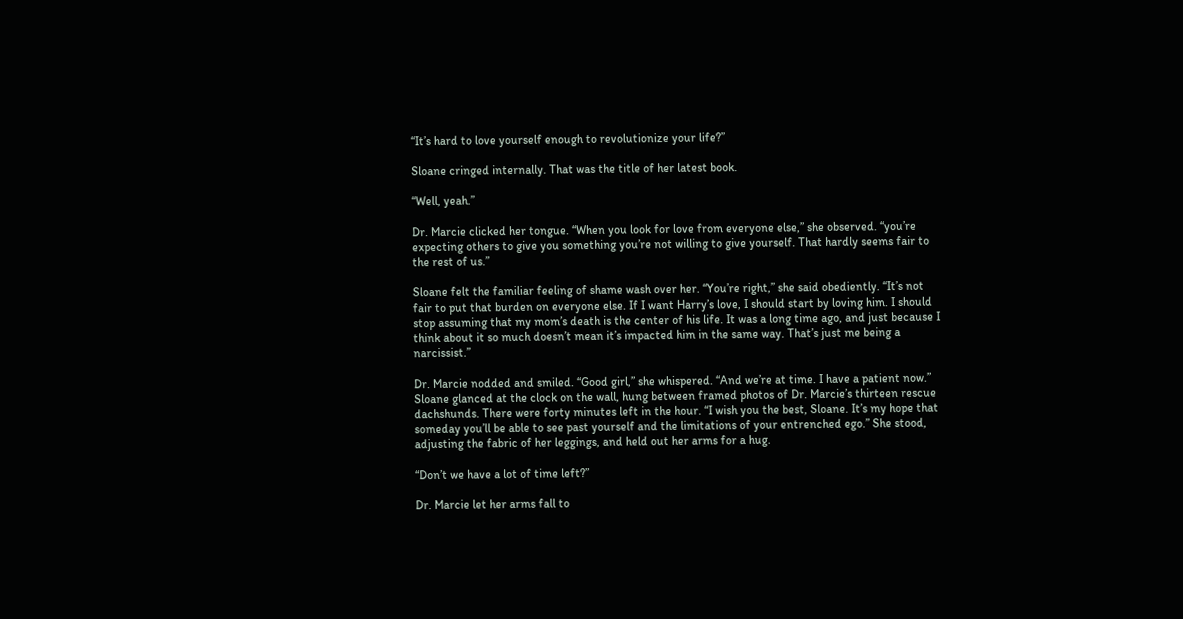“It’s hard to love yourself enough to revolutionize your life?”

Sloane cringed internally. That was the title of her latest book.

“Well, yeah.”

Dr. Marcie clicked her tongue. “When you look for love from everyone else,” she observed. “you’re expecting others to give you something you’re not willing to give yourself. That hardly seems fair to the rest of us.”

Sloane felt the familiar feeling of shame wash over her. “You’re right,” she said obediently. “It’s not fair to put that burden on everyone else. If I want Harry’s love, I should start by loving him. I should stop assuming that my mom’s death is the center of his life. It was a long time ago, and just because I think about it so much doesn’t mean it’s impacted him in the same way. That’s just me being a narcissist.”

Dr. Marcie nodded and smiled. “Good girl,” she whispered. “And we’re at time. I have a patient now.” Sloane glanced at the clock on the wall, hung between framed photos of Dr. Marcie’s thirteen rescue dachshunds. There were forty minutes left in the hour. “I wish you the best, Sloane. It’s my hope that someday you’ll be able to see past yourself and the limitations of your entrenched ego.” She stood, adjusting the fabric of her leggings, and held out her arms for a hug.

“Don’t we have a lot of time left?”

Dr. Marcie let her arms fall to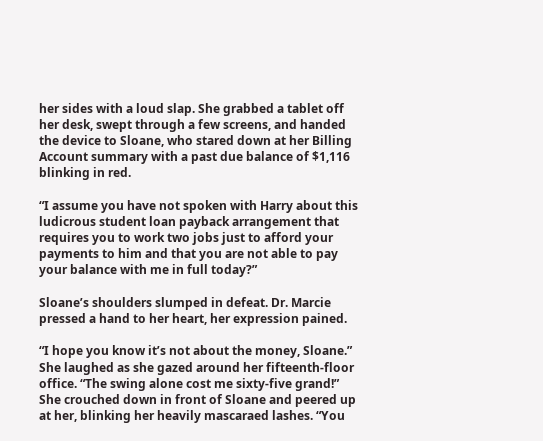her sides with a loud slap. She grabbed a tablet off her desk, swept through a few screens, and handed the device to Sloane, who stared down at her Billing Account summary with a past due balance of $1,116 blinking in red.

“I assume you have not spoken with Harry about this ludicrous student loan payback arrangement that requires you to work two jobs just to afford your payments to him and that you are not able to pay your balance with me in full today?”

Sloane’s shoulders slumped in defeat. Dr. Marcie pressed a hand to her heart, her expression pained.

“I hope you know it’s not about the money, Sloane.” She laughed as she gazed around her fifteenth-floor office. “The swing alone cost me sixty-five grand!” She crouched down in front of Sloane and peered up at her, blinking her heavily mascaraed lashes. “You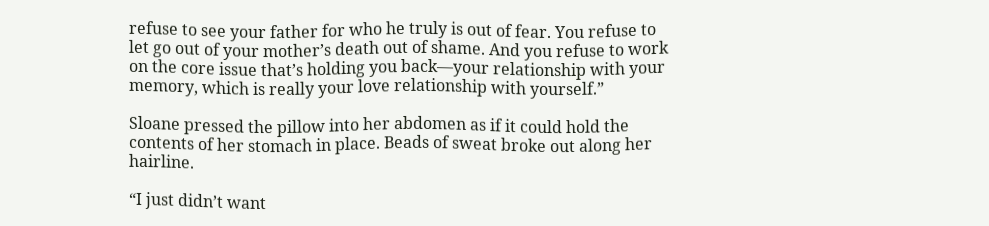refuse to see your father for who he truly is out of fear. You refuse to let go out of your mother’s death out of shame. And you refuse to work on the core issue that’s holding you back—your relationship with your memory, which is really your love relationship with yourself.”

Sloane pressed the pillow into her abdomen as if it could hold the contents of her stomach in place. Beads of sweat broke out along her hairline.

“I just didn’t want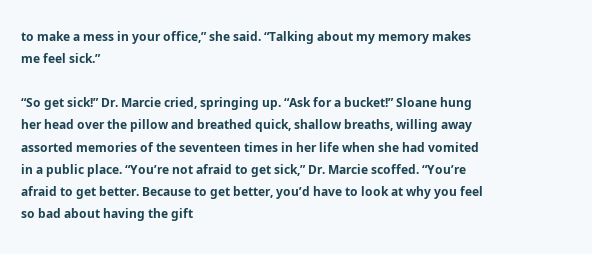to make a mess in your office,” she said. “Talking about my memory makes me feel sick.”

“So get sick!” Dr. Marcie cried, springing up. “Ask for a bucket!” Sloane hung her head over the pillow and breathed quick, shallow breaths, willing away assorted memories of the seventeen times in her life when she had vomited in a public place. “You’re not afraid to get sick,” Dr. Marcie scoffed. “You’re afraid to get better. Because to get better, you’d have to look at why you feel so bad about having the gift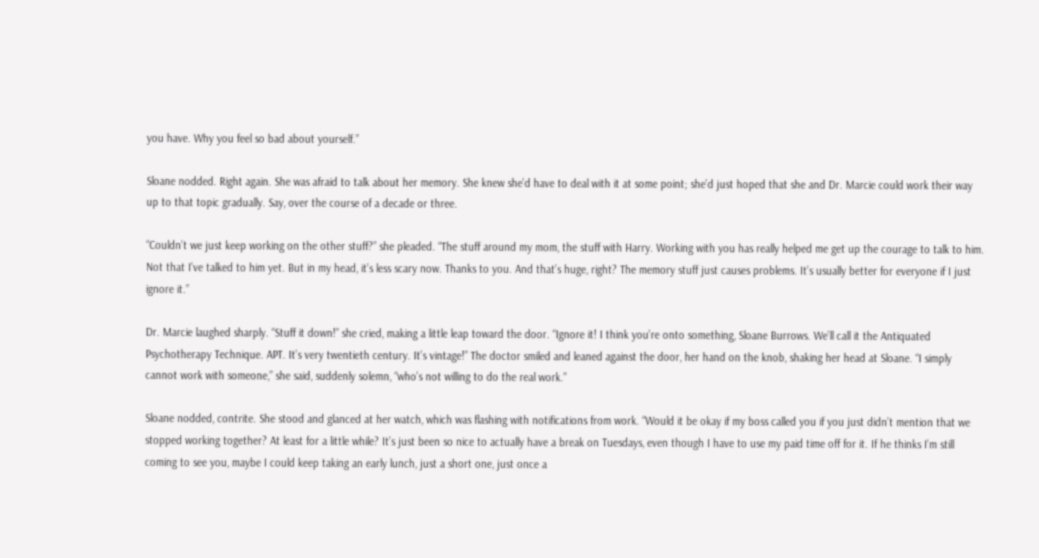you have. Why you feel so bad about yourself.”

Sloane nodded. Right again. She was afraid to talk about her memory. She knew she’d have to deal with it at some point; she’d just hoped that she and Dr. Marcie could work their way up to that topic gradually. Say, over the course of a decade or three.

“Couldn’t we just keep working on the other stuff?” she pleaded. “The stuff around my mom, the stuff with Harry. Working with you has really helped me get up the courage to talk to him. Not that I’ve talked to him yet. But in my head, it’s less scary now. Thanks to you. And that’s huge, right? The memory stuff just causes problems. It’s usually better for everyone if I just ignore it.”

Dr. Marcie laughed sharply. “Stuff it down!” she cried, making a little leap toward the door. “Ignore it! I think you’re onto something, Sloane Burrows. We’ll call it the Antiquated Psychotherapy Technique. APT. It’s very twentieth century. It’s vintage!” The doctor smiled and leaned against the door, her hand on the knob, shaking her head at Sloane. “I simply cannot work with someone,” she said, suddenly solemn, “who’s not willing to do the real work.”

Sloane nodded, contrite. She stood and glanced at her watch, which was flashing with notifications from work. “Would it be okay if my boss called you if you just didn’t mention that we stopped working together? At least for a little while? It’s just been so nice to actually have a break on Tuesdays, even though I have to use my paid time off for it. If he thinks I’m still coming to see you, maybe I could keep taking an early lunch, just a short one, just once a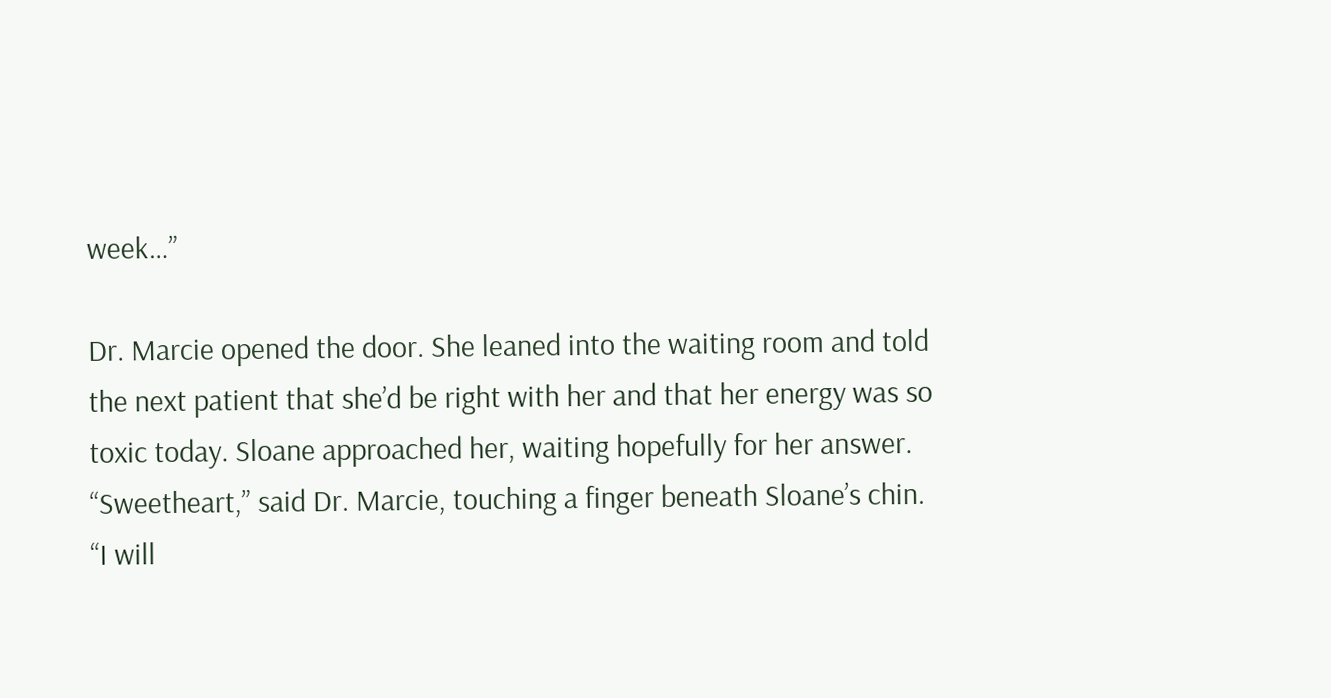week…”

Dr. Marcie opened the door. She leaned into the waiting room and told the next patient that she’d be right with her and that her energy was so toxic today. Sloane approached her, waiting hopefully for her answer. “Sweetheart,” said Dr. Marcie, touching a finger beneath Sloane’s chin. “I will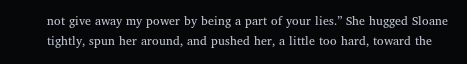not give away my power by being a part of your lies.” She hugged Sloane tightly, spun her around, and pushed her, a little too hard, toward the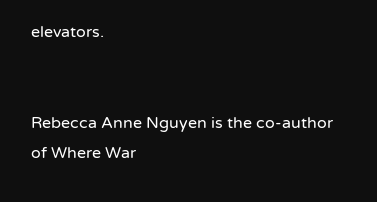elevators.


Rebecca Anne Nguyen is the co-author of Where War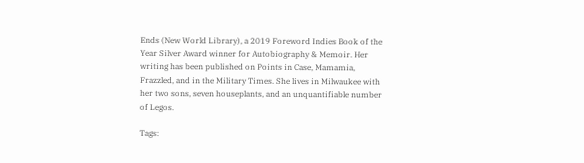Ends (New World Library), a 2019 Foreword Indies Book of the Year Silver Award winner for Autobiography & Memoir. Her writing has been published on Points in Case, Mamamia, Frazzled, and in the Military Times. She lives in Milwaukee with her two sons, seven houseplants, and an unquantifiable number of Legos.

Tags: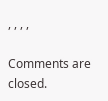, , , ,

Comments are closed.